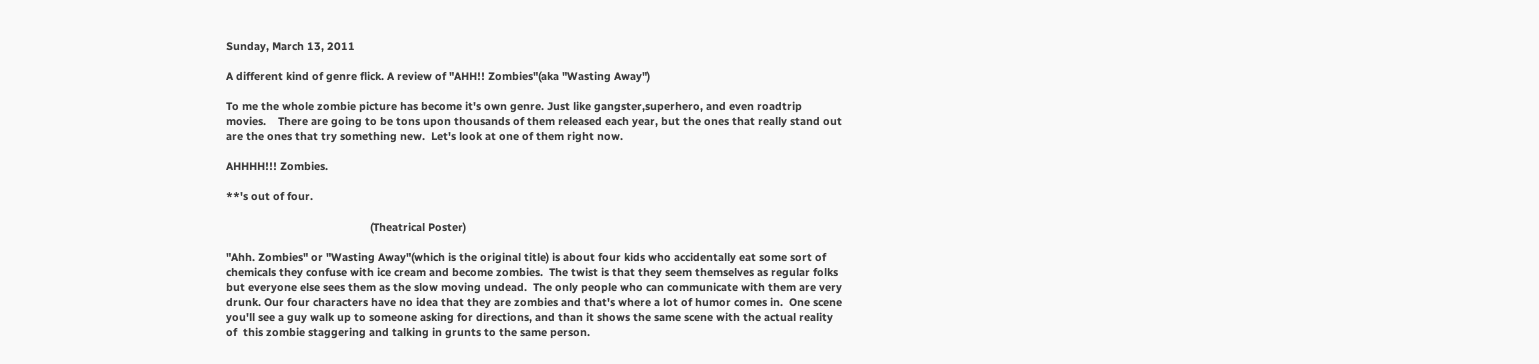Sunday, March 13, 2011

A different kind of genre flick. A review of "AHH!! Zombies"(aka "Wasting Away")

To me the whole zombie picture has become it's own genre. Just like gangster,superhero, and even roadtrip movies.    There are going to be tons upon thousands of them released each year, but the ones that really stand out are the ones that try something new.  Let's look at one of them right now.

AHHHH!!! Zombies.

**'s out of four.

                                                (Theatrical Poster)

"Ahh. Zombies" or "Wasting Away"(which is the original title) is about four kids who accidentally eat some sort of chemicals they confuse with ice cream and become zombies.  The twist is that they seem themselves as regular folks but everyone else sees them as the slow moving undead.  The only people who can communicate with them are very drunk. Our four characters have no idea that they are zombies and that's where a lot of humor comes in.  One scene you'll see a guy walk up to someone asking for directions, and than it shows the same scene with the actual reality of  this zombie staggering and talking in grunts to the same person.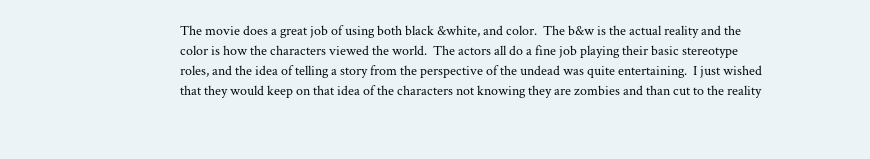The movie does a great job of using both black &white, and color.  The b&w is the actual reality and the color is how the characters viewed the world.  The actors all do a fine job playing their basic stereotype roles, and the idea of telling a story from the perspective of the undead was quite entertaining.  I just wished that they would keep on that idea of the characters not knowing they are zombies and than cut to the reality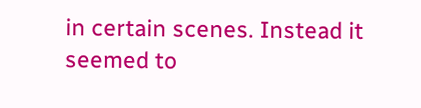in certain scenes. Instead it seemed to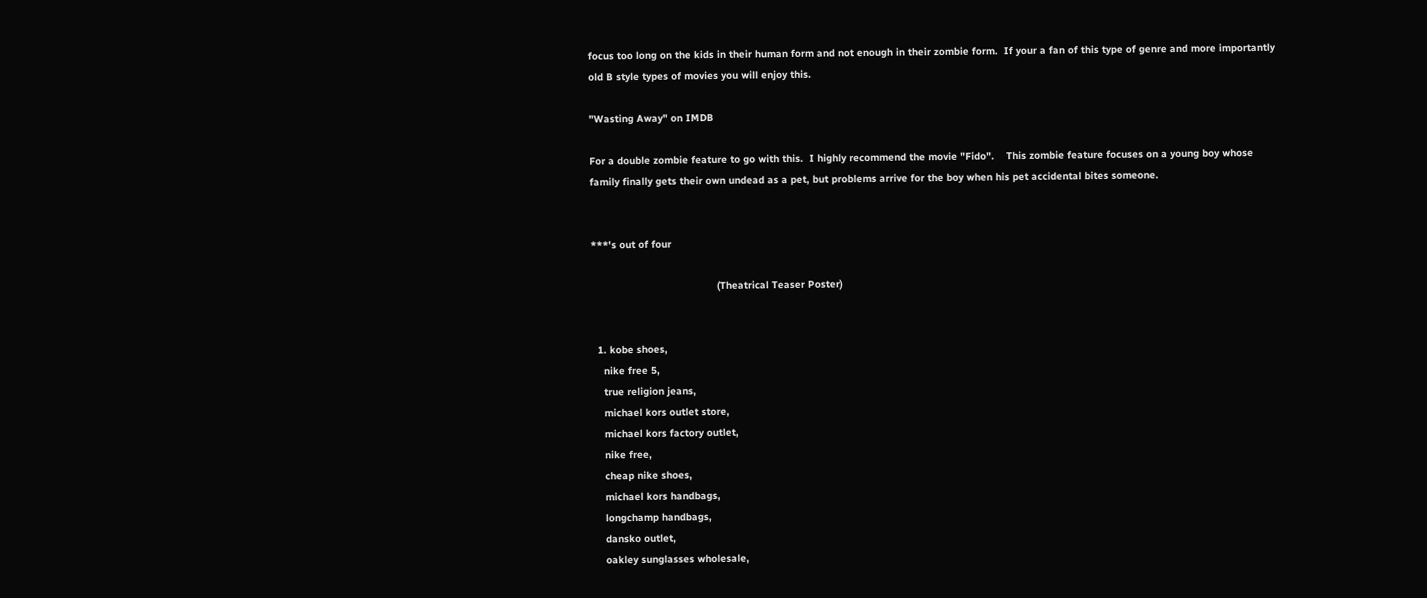focus too long on the kids in their human form and not enough in their zombie form.  If your a fan of this type of genre and more importantly old B style types of movies you will enjoy this.

"Wasting Away" on IMDB

For a double zombie feature to go with this.  I highly recommend the movie "Fido".    This zombie feature focuses on a young boy whose family finally gets their own undead as a pet, but problems arrive for the boy when his pet accidental bites someone.


***'s out of four

                                          (Theatrical Teaser Poster)


  1. kobe shoes,
    nike free 5,
    true religion jeans,
    michael kors outlet store,
    michael kors factory outlet,
    nike free,
    cheap nike shoes,
    michael kors handbags,
    longchamp handbags,
    dansko outlet,
    oakley sunglasses wholesale,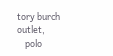tory burch outlet,
    polo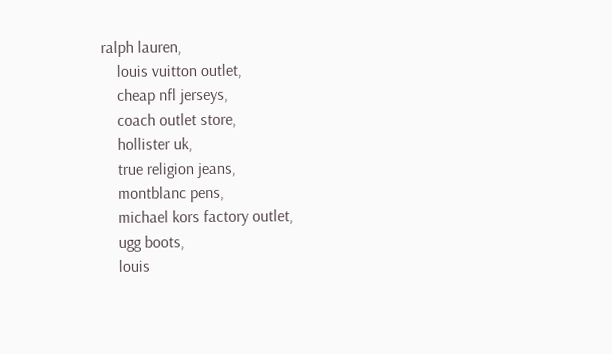ralph lauren,
    louis vuitton outlet,
    cheap nfl jerseys,
    coach outlet store,
    hollister uk,
    true religion jeans,
    montblanc pens,
    michael kors factory outlet,
    ugg boots,
    louis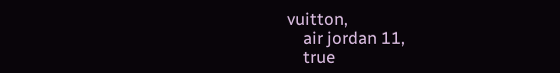vuitton,
    air jordan 11,
    true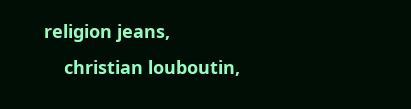religion jeans,
    christian louboutin,